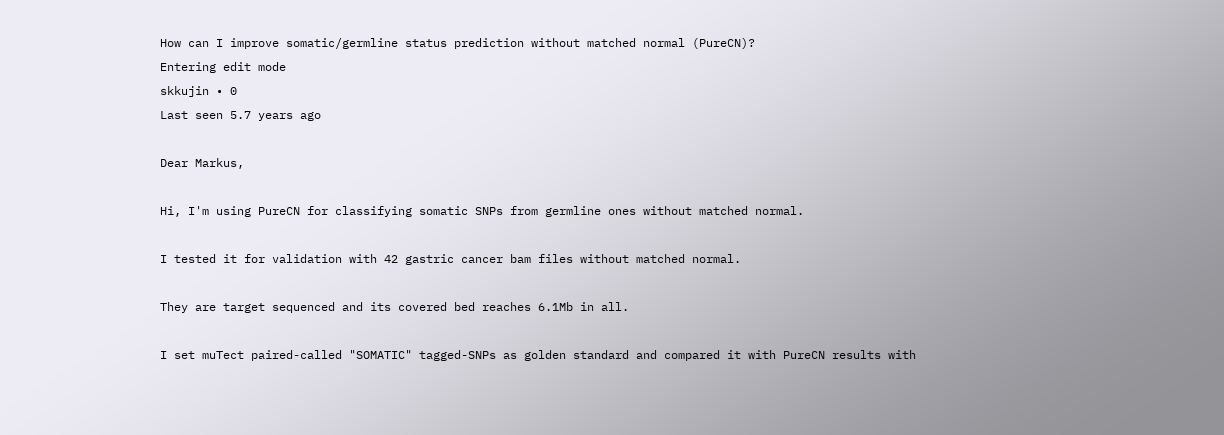How can I improve somatic/germline status prediction without matched normal (PureCN)?
Entering edit mode
skkujin • 0
Last seen 5.7 years ago

Dear Markus,

Hi, I'm using PureCN for classifying somatic SNPs from germline ones without matched normal.

I tested it for validation with 42 gastric cancer bam files without matched normal.

They are target sequenced and its covered bed reaches 6.1Mb in all.

I set muTect paired-called "SOMATIC" tagged-SNPs as golden standard and compared it with PureCN results with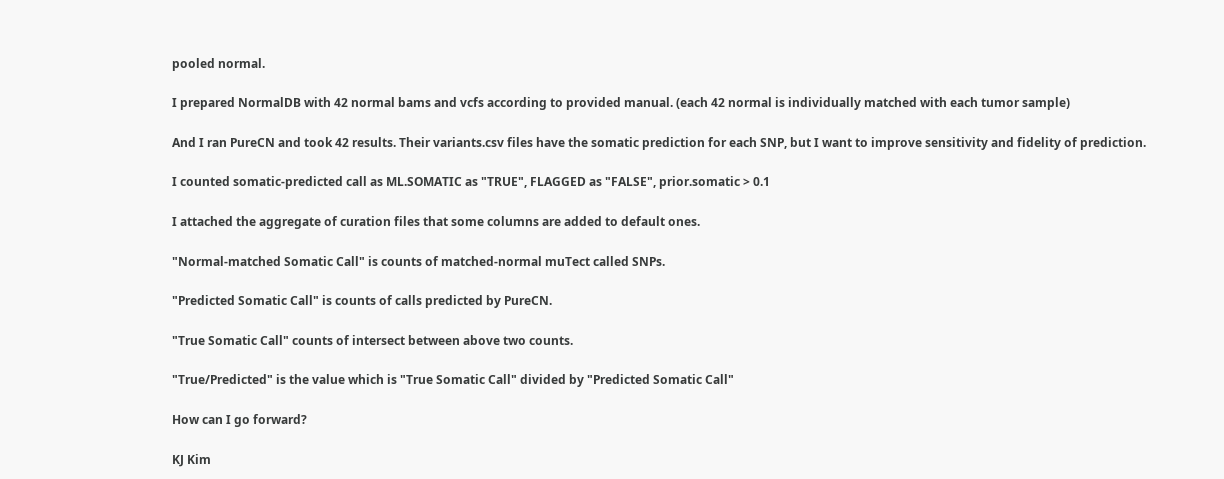pooled normal.

I prepared NormalDB with 42 normal bams and vcfs according to provided manual. (each 42 normal is individually matched with each tumor sample)

And I ran PureCN and took 42 results. Their variants.csv files have the somatic prediction for each SNP, but I want to improve sensitivity and fidelity of prediction.

I counted somatic-predicted call as ML.SOMATIC as "TRUE", FLAGGED as "FALSE", prior.somatic > 0.1

I attached the aggregate of curation files that some columns are added to default ones.

"Normal-matched Somatic Call" is counts of matched-normal muTect called SNPs.

"Predicted Somatic Call" is counts of calls predicted by PureCN.

"True Somatic Call" counts of intersect between above two counts.

"True/Predicted" is the value which is "True Somatic Call" divided by "Predicted Somatic Call"

How can I go forward?

KJ Kim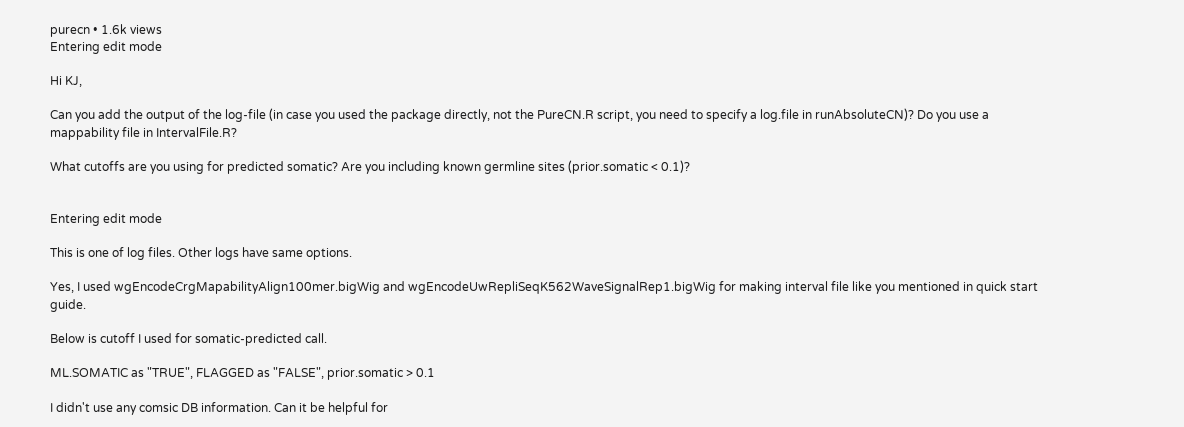purecn • 1.6k views
Entering edit mode

Hi KJ,

Can you add the output of the log-file (in case you used the package directly, not the PureCN.R script, you need to specify a log.file in runAbsoluteCN)? Do you use a mappability file in IntervalFile.R?

What cutoffs are you using for predicted somatic? Are you including known germline sites (prior.somatic < 0.1)?


Entering edit mode

This is one of log files. Other logs have same options.

Yes, I used wgEncodeCrgMapabilityAlign100mer.bigWig and wgEncodeUwRepliSeqK562WaveSignalRep1.bigWig for making interval file like you mentioned in quick start guide.

Below is cutoff I used for somatic-predicted call.

ML.SOMATIC as "TRUE", FLAGGED as "FALSE", prior.somatic > 0.1

I didn't use any comsic DB information. Can it be helpful for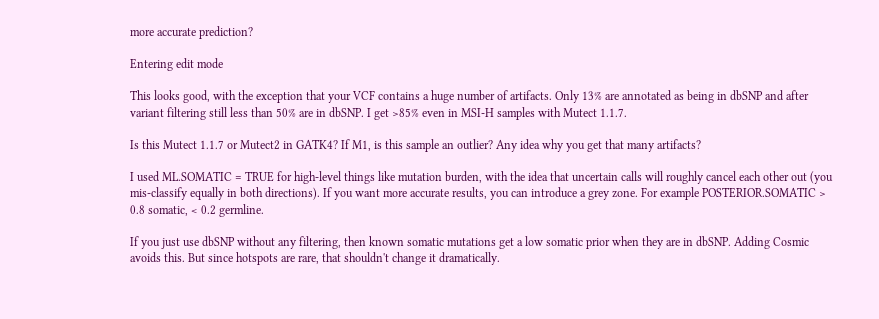more accurate prediction?

Entering edit mode

This looks good, with the exception that your VCF contains a huge number of artifacts. Only 13% are annotated as being in dbSNP and after variant filtering still less than 50% are in dbSNP. I get >85% even in MSI-H samples with Mutect 1.1.7.

Is this Mutect 1.1.7 or Mutect2 in GATK4? If M1, is this sample an outlier? Any idea why you get that many artifacts?

I used ML.SOMATIC = TRUE for high-level things like mutation burden, with the idea that uncertain calls will roughly cancel each other out (you mis-classify equally in both directions). If you want more accurate results, you can introduce a grey zone. For example POSTERIOR.SOMATIC > 0.8 somatic, < 0.2 germline.

If you just use dbSNP without any filtering, then known somatic mutations get a low somatic prior when they are in dbSNP. Adding Cosmic avoids this. But since hotspots are rare, that shouldn't change it dramatically.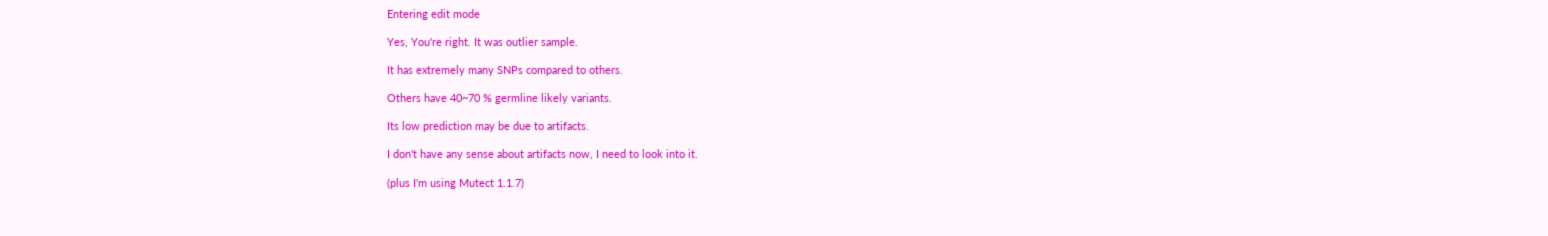Entering edit mode

Yes, You're right. It was outlier sample.

It has extremely many SNPs compared to others.

Others have 40~70 % germline likely variants.

Its low prediction may be due to artifacts.

I don't have any sense about artifacts now, I need to look into it.

(plus I'm using Mutect 1.1.7)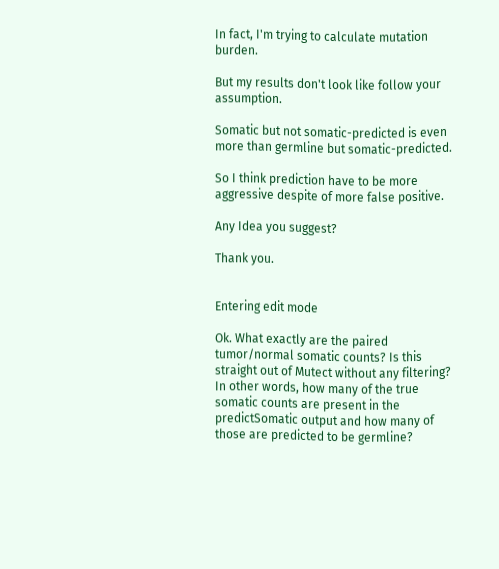In fact, I'm trying to calculate mutation burden.

But my results don't look like follow your assumption.

Somatic but not somatic-predicted is even more than germline but somatic-predicted.

So I think prediction have to be more aggressive despite of more false positive.

Any Idea you suggest?

Thank you.


Entering edit mode

Ok. What exactly are the paired tumor/normal somatic counts? Is this straight out of Mutect without any filtering? In other words, how many of the true somatic counts are present in the predictSomatic output and how many of those are predicted to be germline?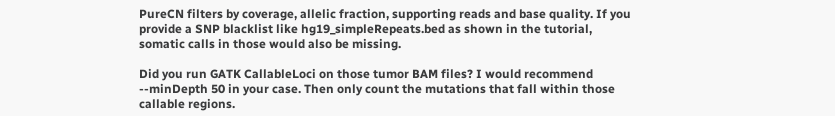PureCN filters by coverage, allelic fraction, supporting reads and base quality. If you provide a SNP blacklist like hg19_simpleRepeats.bed as shown in the tutorial, somatic calls in those would also be missing.

Did you run GATK CallableLoci on those tumor BAM files? I would recommend --minDepth 50 in your case. Then only count the mutations that fall within those callable regions.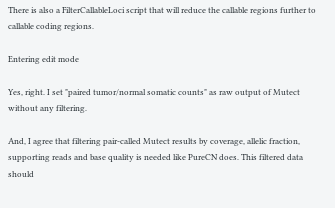There is also a FilterCallableLoci script that will reduce the callable regions further to callable coding regions.

Entering edit mode

Yes, right. I set "paired tumor/normal somatic counts" as raw output of Mutect without any filtering.

And, I agree that filtering pair-called Mutect results by coverage, allelic fraction, supporting reads and base quality is needed like PureCN does. This filtered data should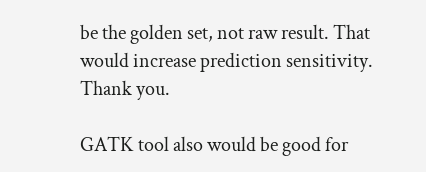be the golden set, not raw result. That would increase prediction sensitivity. Thank you.

GATK tool also would be good for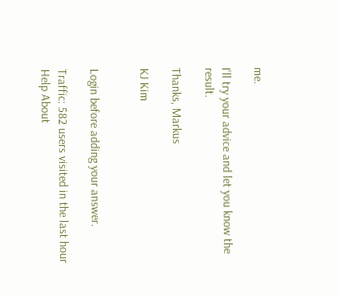me.

I'll try your advice and let you know the result.

Thanks, Markus

KJ Kim


Login before adding your answer.

Traffic: 582 users visited in the last hour
Help About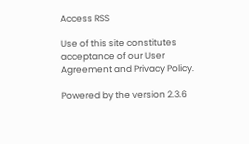Access RSS

Use of this site constitutes acceptance of our User Agreement and Privacy Policy.

Powered by the version 2.3.6